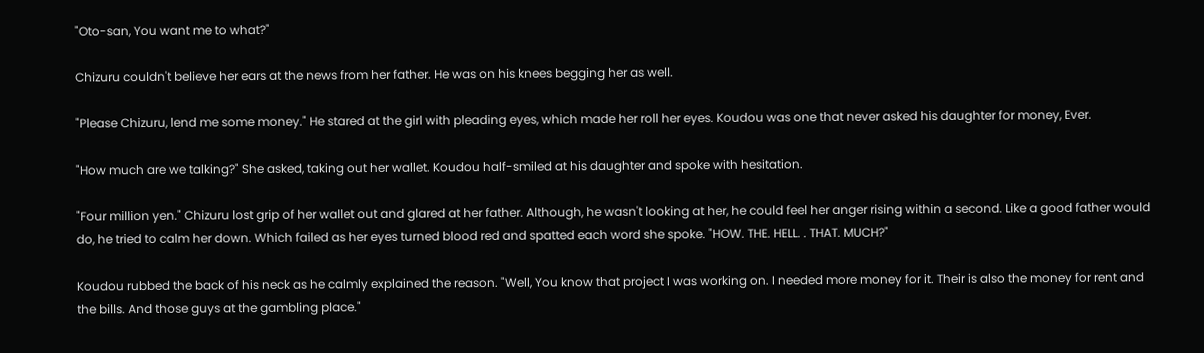"Oto-san, You want me to what?"

Chizuru couldn't believe her ears at the news from her father. He was on his knees begging her as well.

"Please Chizuru, lend me some money." He stared at the girl with pleading eyes, which made her roll her eyes. Koudou was one that never asked his daughter for money, Ever.

"How much are we talking?" She asked, taking out her wallet. Koudou half-smiled at his daughter and spoke with hesitation.

"Four million yen." Chizuru lost grip of her wallet out and glared at her father. Although, he wasn't looking at her, he could feel her anger rising within a second. Like a good father would do, he tried to calm her down. Which failed as her eyes turned blood red and spatted each word she spoke. "HOW. THE. HELL. . THAT. MUCH?"

Koudou rubbed the back of his neck as he calmly explained the reason. "Well, You know that project I was working on. I needed more money for it. Their is also the money for rent and the bills. And those guys at the gambling place."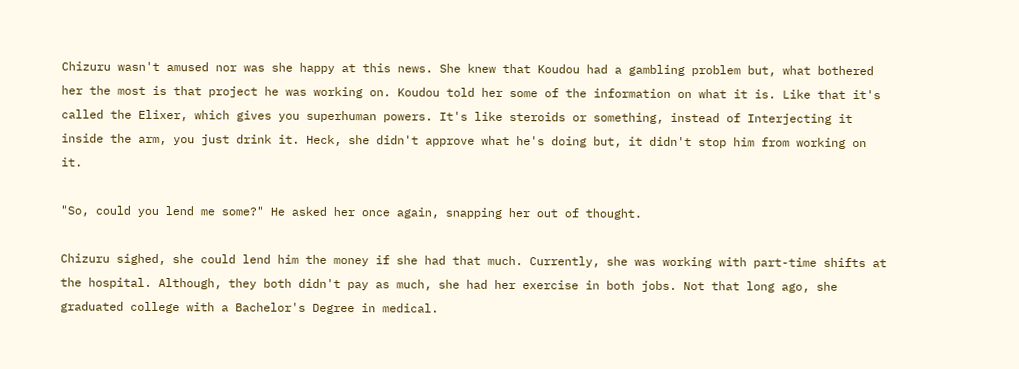Chizuru wasn't amused nor was she happy at this news. She knew that Koudou had a gambling problem but, what bothered her the most is that project he was working on. Koudou told her some of the information on what it is. Like that it's called the Elixer, which gives you superhuman powers. It's like steroids or something, instead of Interjecting it inside the arm, you just drink it. Heck, she didn't approve what he's doing but, it didn't stop him from working on it.

"So, could you lend me some?" He asked her once again, snapping her out of thought.

Chizuru sighed, she could lend him the money if she had that much. Currently, she was working with part-time shifts at the hospital. Although, they both didn't pay as much, she had her exercise in both jobs. Not that long ago, she graduated college with a Bachelor's Degree in medical.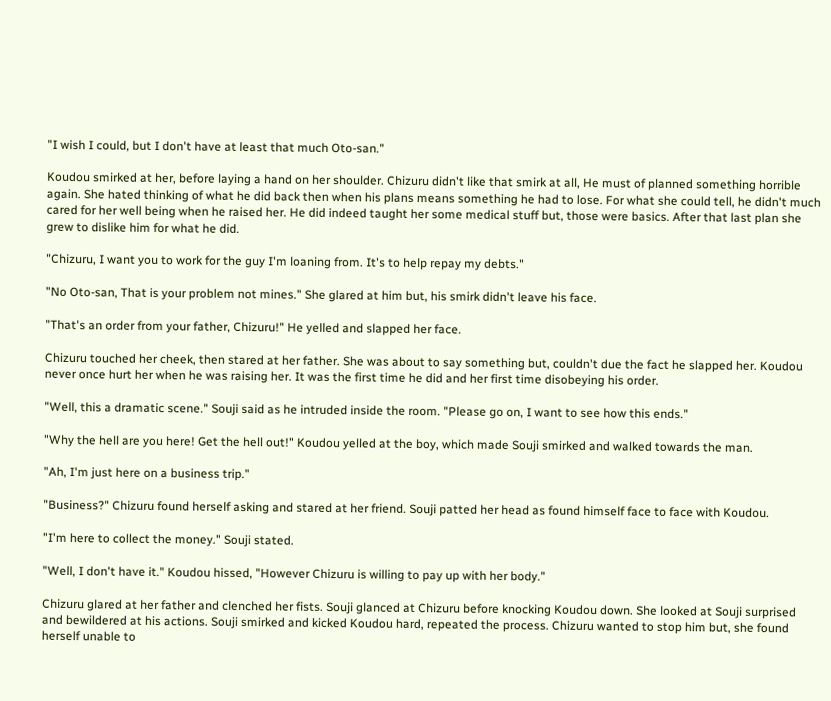"I wish I could, but I don't have at least that much Oto-san."

Koudou smirked at her, before laying a hand on her shoulder. Chizuru didn't like that smirk at all, He must of planned something horrible again. She hated thinking of what he did back then when his plans means something he had to lose. For what she could tell, he didn't much cared for her well being when he raised her. He did indeed taught her some medical stuff but, those were basics. After that last plan she grew to dislike him for what he did.

"Chizuru, I want you to work for the guy I'm loaning from. It's to help repay my debts."

"No Oto-san, That is your problem not mines." She glared at him but, his smirk didn't leave his face.

"That's an order from your father, Chizuru!" He yelled and slapped her face.

Chizuru touched her cheek, then stared at her father. She was about to say something but, couldn't due the fact he slapped her. Koudou never once hurt her when he was raising her. It was the first time he did and her first time disobeying his order.

"Well, this a dramatic scene." Souji said as he intruded inside the room. "Please go on, I want to see how this ends."

"Why the hell are you here! Get the hell out!" Koudou yelled at the boy, which made Souji smirked and walked towards the man.

"Ah, I'm just here on a business trip."

"Business?" Chizuru found herself asking and stared at her friend. Souji patted her head as found himself face to face with Koudou.

"I'm here to collect the money." Souji stated.

"Well, I don't have it." Koudou hissed, "However Chizuru is willing to pay up with her body."

Chizuru glared at her father and clenched her fists. Souji glanced at Chizuru before knocking Koudou down. She looked at Souji surprised and bewildered at his actions. Souji smirked and kicked Koudou hard, repeated the process. Chizuru wanted to stop him but, she found herself unable to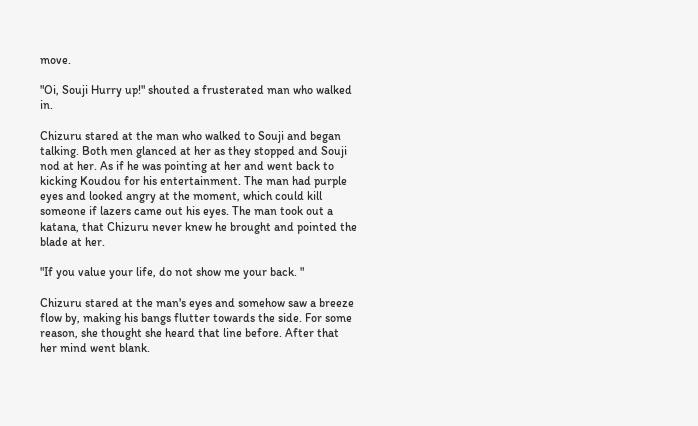move.

"Oi, Souji Hurry up!" shouted a frusterated man who walked in.

Chizuru stared at the man who walked to Souji and began talking. Both men glanced at her as they stopped and Souji nod at her. As if he was pointing at her and went back to kicking Koudou for his entertainment. The man had purple eyes and looked angry at the moment, which could kill someone if lazers came out his eyes. The man took out a katana, that Chizuru never knew he brought and pointed the blade at her.

"If you value your life, do not show me your back. "

Chizuru stared at the man's eyes and somehow saw a breeze flow by, making his bangs flutter towards the side. For some reason, she thought she heard that line before. After that her mind went blank.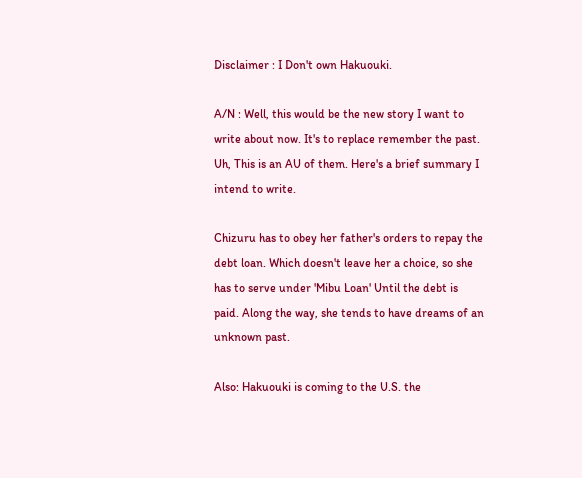Disclaimer : I Don't own Hakuouki.

A/N : Well, this would be the new story I want to write about now. It's to replace remember the past. Uh, This is an AU of them. Here's a brief summary I intend to write.

Chizuru has to obey her father's orders to repay the debt loan. Which doesn't leave her a choice, so she has to serve under 'Mibu Loan' Until the debt is paid. Along the way, she tends to have dreams of an unknown past.

Also: Hakuouki is coming to the U.S. the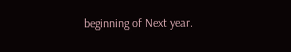beginning of Next year.